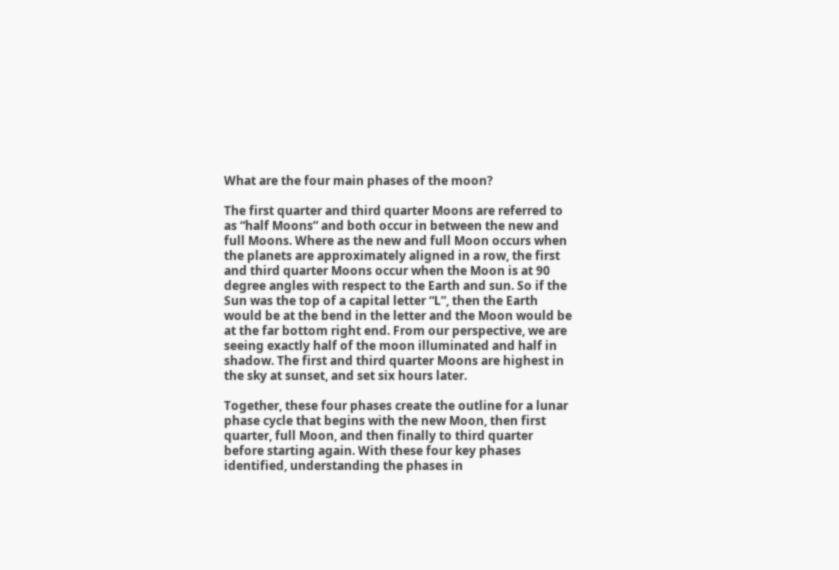What are the four main phases of the moon?

The first quarter and third quarter Moons are referred to as “half Moons” and both occur in between the new and full Moons. Where as the new and full Moon occurs when the planets are approximately aligned in a row, the first and third quarter Moons occur when the Moon is at 90 degree angles with respect to the Earth and sun. So if the Sun was the top of a capital letter “L”, then the Earth would be at the bend in the letter and the Moon would be at the far bottom right end. From our perspective, we are seeing exactly half of the moon illuminated and half in shadow. The first and third quarter Moons are highest in the sky at sunset, and set six hours later.

Together, these four phases create the outline for a lunar phase cycle that begins with the new Moon, then first quarter, full Moon, and then finally to third quarter before starting again. With these four key phases identified, understanding the phases in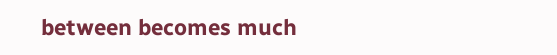between becomes much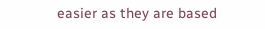easier as they are based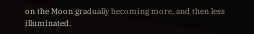on the Moon gradually becoming more, and then less illuminated.